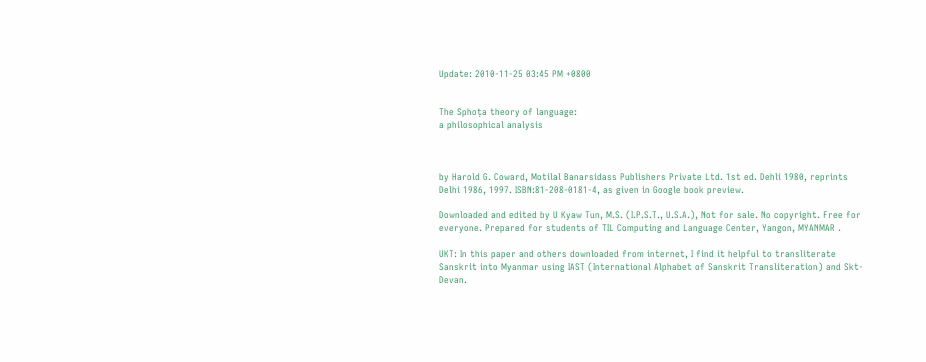Update: 2010-11-25 03:45 PM +0800


The Sphoṭa theory of language:
a philosophical analysis



by Harold G. Coward, Motilal Banarsidass Publishers Private Ltd. 1st ed. Dehli 1980, reprints Delhi 1986, 1997. ISBN:81-208-0181-4, as given in Google book preview.

Downloaded and edited by U Kyaw Tun, M.S. (I.P.S.T., U.S.A.), Not for sale. No copyright. Free for everyone. Prepared for students of TIL Computing and Language Center, Yangon, MYANMAR .

UKT: In this paper and others downloaded from internet, I find it helpful to transliterate Sanskrit into Myanmar using IAST (International Alphabet of Sanskrit Transliteration) and Skt-Devan.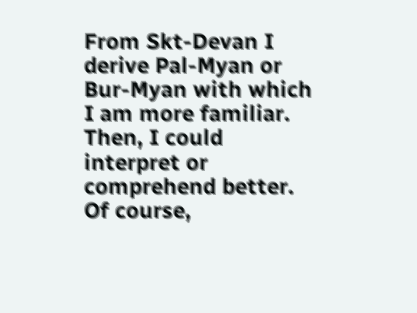From Skt-Devan I derive Pal-Myan or Bur-Myan with which I am more familiar. Then, I could interpret or comprehend better. Of course,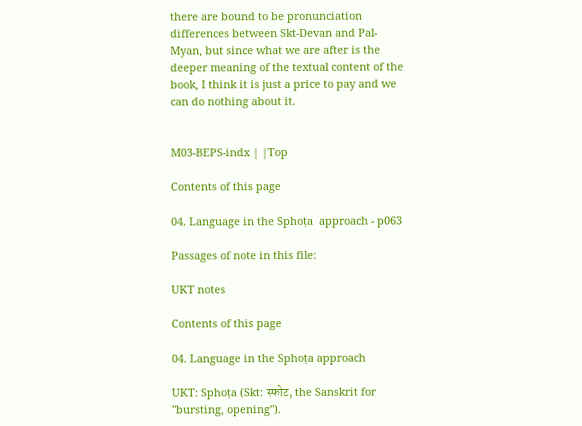there are bound to be pronunciation differences between Skt-Devan and Pal-Myan, but since what we are after is the deeper meaning of the textual content of the book, I think it is just a price to pay and we can do nothing about it.


M03-BEPS-indx | |Top

Contents of this page

04. Language in the Sphoṭa  approach - p063

Passages of note in this file:

UKT notes

Contents of this page

04. Language in the Sphoṭa approach

UKT: Sphoṭa (Skt: स्फोट, the Sanskrit for "bursting, opening").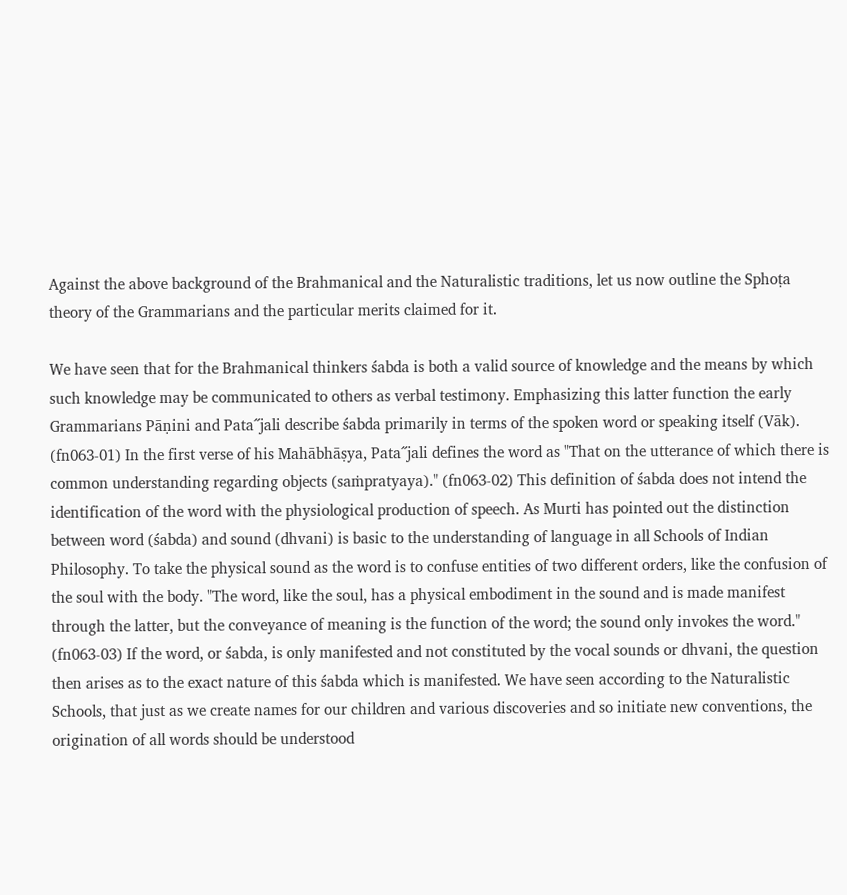Against the above background of the Brahmanical and the Naturalistic traditions, let us now outline the Sphoṭa theory of the Grammarians and the particular merits claimed for it.

We have seen that for the Brahmanical thinkers śabda is both a valid source of knowledge and the means by which such knowledge may be communicated to others as verbal testimony. Emphasizing this latter function the early Grammarians Pāṇini and Pata˝jali describe śabda primarily in terms of the spoken word or speaking itself (Vāk). (fn063-01) In the first verse of his Mahābhāṣya, Pata˝jali defines the word as "That on the utterance of which there is common understanding regarding objects (saṁpratyaya)." (fn063-02) This definition of śabda does not intend the identification of the word with the physiological production of speech. As Murti has pointed out the distinction between word (śabda) and sound (dhvani) is basic to the understanding of language in all Schools of Indian Philosophy. To take the physical sound as the word is to confuse entities of two different orders, like the confusion of the soul with the body. "The word, like the soul, has a physical embodiment in the sound and is made manifest through the latter, but the conveyance of meaning is the function of the word; the sound only invokes the word." (fn063-03) If the word, or śabda, is only manifested and not constituted by the vocal sounds or dhvani, the question then arises as to the exact nature of this śabda which is manifested. We have seen according to the Naturalistic Schools, that just as we create names for our children and various discoveries and so initiate new conventions, the origination of all words should be understood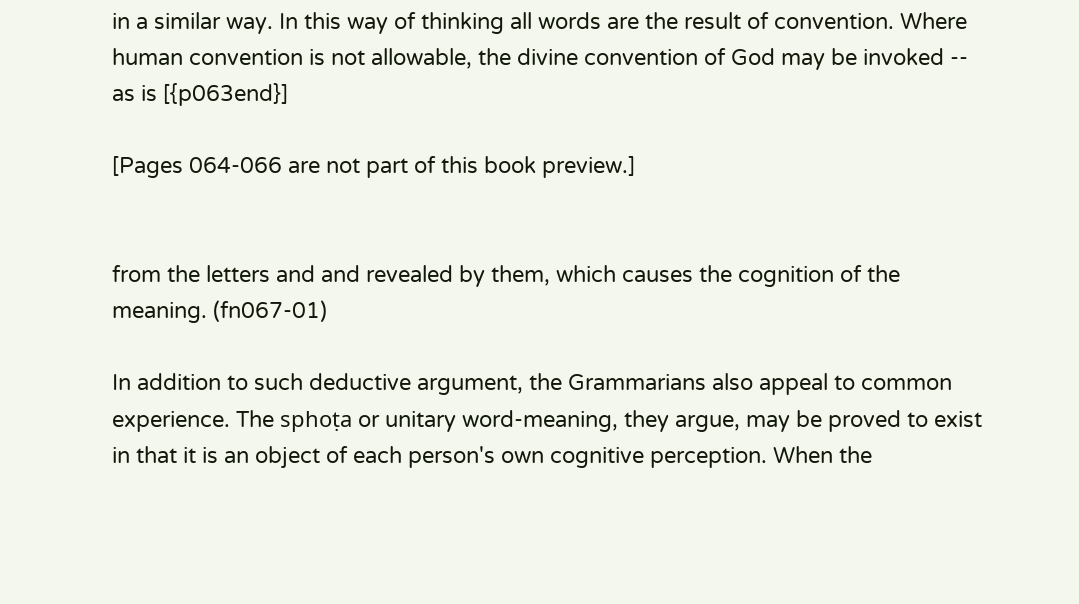in a similar way. In this way of thinking all words are the result of convention. Where human convention is not allowable, the divine convention of God may be invoked -- as is [{p063end}]

[Pages 064-066 are not part of this book preview.]


from the letters and and revealed by them, which causes the cognition of the meaning. (fn067-01)

In addition to such deductive argument, the Grammarians also appeal to common experience. The sphoṭa or unitary word-meaning, they argue, may be proved to exist in that it is an object of each person's own cognitive perception. When the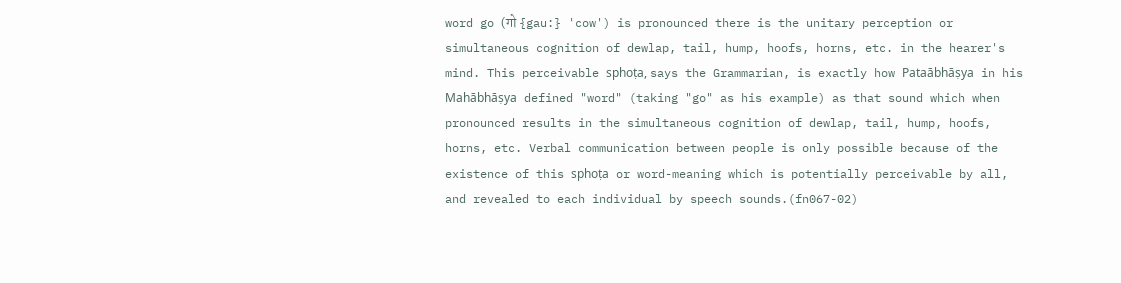word go (गो {gau:} 'cow') is pronounced there is the unitary perception or simultaneous cognition of dewlap, tail, hump, hoofs, horns, etc. in the hearer's mind. This perceivable sphoṭa, says the Grammarian, is exactly how Pataābhāṣya in his Mahābhāṣya defined "word" (taking "go" as his example) as that sound which when pronounced results in the simultaneous cognition of dewlap, tail, hump, hoofs, horns, etc. Verbal communication between people is only possible because of the existence of this sphoṭa or word-meaning which is potentially perceivable by all, and revealed to each individual by speech sounds.(fn067-02)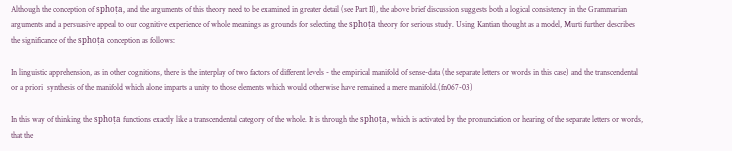Although the conception of sphoṭa, and the arguments of this theory need to be examined in greater detail (see Part II), the above brief discussion suggests both a logical consistency in the Grammarian arguments and a persuasive appeal to our cognitive experience of whole meanings as grounds for selecting the sphoṭa theory for serious study. Using Kantian thought as a model, Murti further describes the significance of the sphoṭa conception as follows:

In linguistic apprehension, as in other cognitions, there is the interplay of two factors of different levels - the empirical manifold of sense-data (the separate letters or words in this case) and the transcendental or a priori  synthesis of the manifold which alone imparts a unity to those elements which would otherwise have remained a mere manifold.(fn067-03)

In this way of thinking the sphoṭa functions exactly like a transcendental category of the whole. It is through the sphoṭa, which is activated by the pronunciation or hearing of the separate letters or words, that the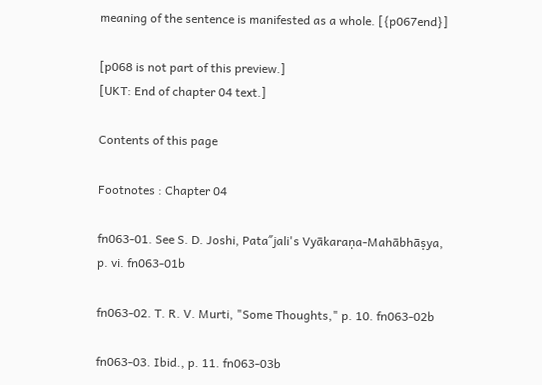meaning of the sentence is manifested as a whole. [{p067end}]

[p068 is not part of this preview.]
[UKT: End of chapter 04 text.]

Contents of this page

Footnotes : Chapter 04

fn063-01. See S. D. Joshi, Pata˝jali's Vyākaraṇa-Mahābhāṣya, p. vi. fn063-01b

fn063-02. T. R. V. Murti, "Some Thoughts," p. 10. fn063-02b

fn063-03. Ibid., p. 11. fn063-03b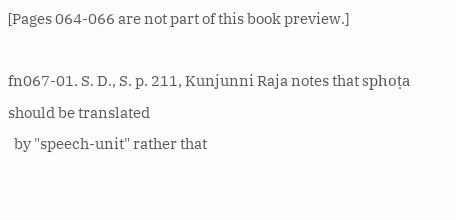[Pages 064-066 are not part of this book preview.]

fn067-01. S. D., S. p. 211, Kunjunni Raja notes that sphoṭa should be translated
  by "speech-unit" rather that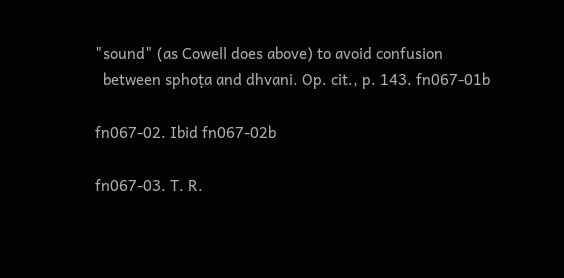"sound" (as Cowell does above) to avoid confusion
  between sphoṭa and dhvani. Op. cit., p. 143. fn067-01b

fn067-02. Ibid fn067-02b

fn067-03. T. R.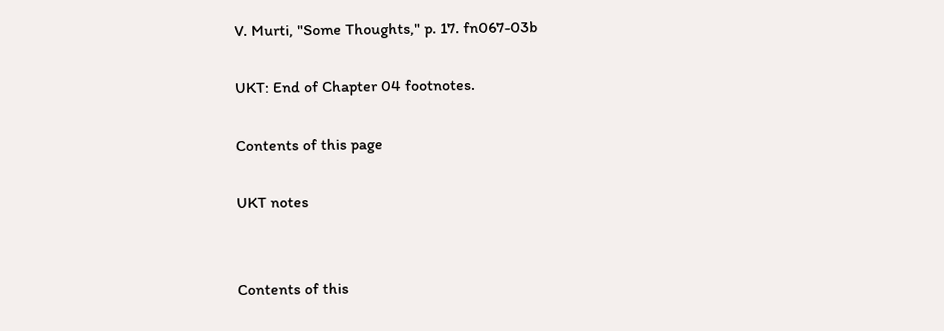V. Murti, "Some Thoughts," p. 17. fn067-03b

UKT: End of Chapter 04 footnotes.

Contents of this page

UKT notes


Contents of this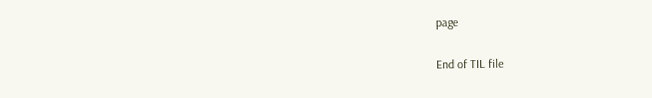page

End of TIL file